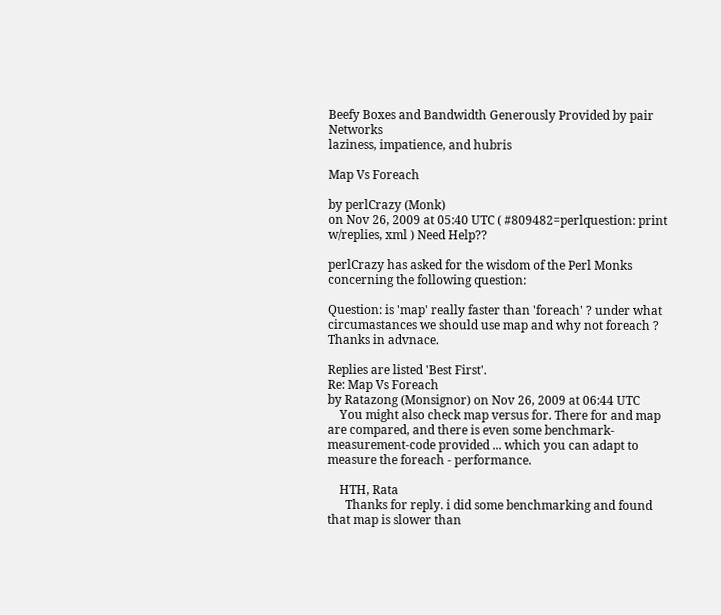Beefy Boxes and Bandwidth Generously Provided by pair Networks
laziness, impatience, and hubris

Map Vs Foreach

by perlCrazy (Monk)
on Nov 26, 2009 at 05:40 UTC ( #809482=perlquestion: print w/replies, xml ) Need Help??

perlCrazy has asked for the wisdom of the Perl Monks concerning the following question:

Question: is 'map' really faster than 'foreach' ? under what circumastances we should use map and why not foreach ?
Thanks in advnace.

Replies are listed 'Best First'.
Re: Map Vs Foreach
by Ratazong (Monsignor) on Nov 26, 2009 at 06:44 UTC
    You might also check map versus for. There for and map are compared, and there is even some benchmark-measurement-code provided ... which you can adapt to measure the foreach - performance.

    HTH, Rata
      Thanks for reply. i did some benchmarking and found that map is slower than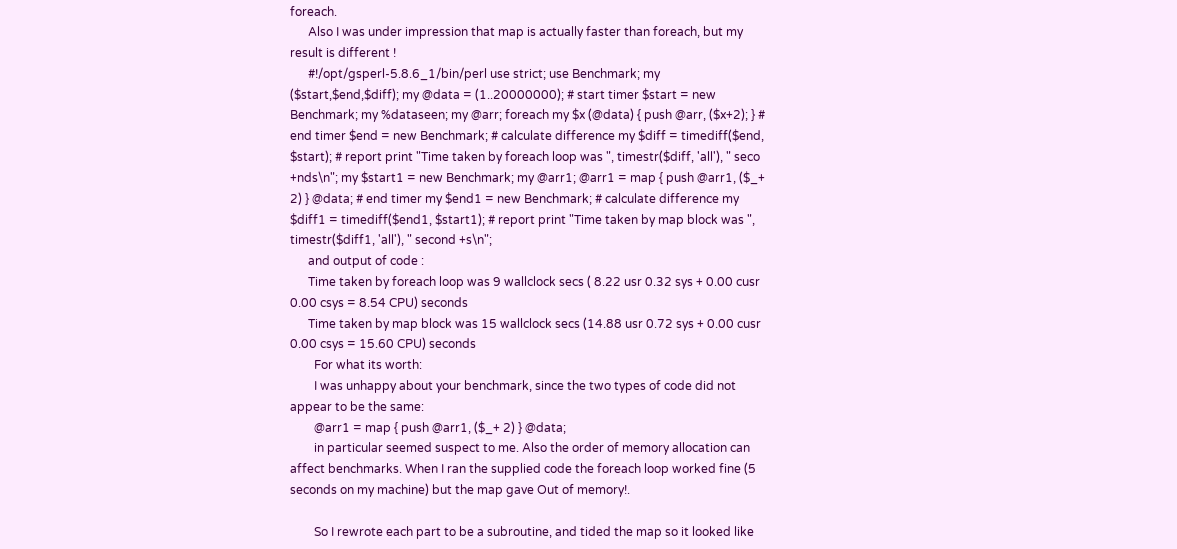foreach.
      Also I was under impression that map is actually faster than foreach, but my result is different !
      #!/opt/gsperl-5.8.6_1/bin/perl use strict; use Benchmark; my ($start,$end,$diff); my @data = (1..20000000); # start timer $start = new Benchmark; my %dataseen; my @arr; foreach my $x (@data) { push @arr, ($x+2); } # end timer $end = new Benchmark; # calculate difference my $diff = timediff($end, $start); # report print "Time taken by foreach loop was ", timestr($diff, 'all'), " seco +nds\n"; my $start1 = new Benchmark; my @arr1; @arr1 = map { push @arr1, ($_+ 2) } @data; # end timer my $end1 = new Benchmark; # calculate difference my $diff1 = timediff($end1, $start1); # report print "Time taken by map block was ", timestr($diff1, 'all'), " second +s\n";
      and output of code :
      Time taken by foreach loop was 9 wallclock secs ( 8.22 usr 0.32 sys + 0.00 cusr 0.00 csys = 8.54 CPU) seconds
      Time taken by map block was 15 wallclock secs (14.88 usr 0.72 sys + 0.00 cusr 0.00 csys = 15.60 CPU) seconds
        For what its worth:
        I was unhappy about your benchmark, since the two types of code did not appear to be the same:
        @arr1 = map { push @arr1, ($_+ 2) } @data;
        in particular seemed suspect to me. Also the order of memory allocation can affect benchmarks. When I ran the supplied code the foreach loop worked fine (5 seconds on my machine) but the map gave Out of memory!.

        So I rewrote each part to be a subroutine, and tided the map so it looked like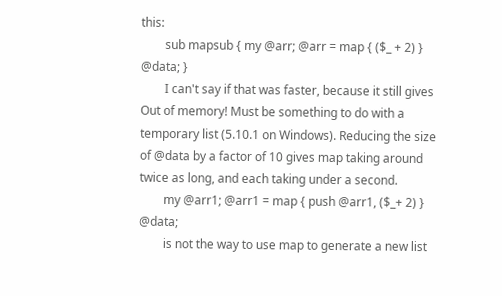this:
        sub mapsub { my @arr; @arr = map { ($_ + 2) } @data; }
        I can't say if that was faster, because it still gives Out of memory! Must be something to do with a temporary list (5.10.1 on Windows). Reducing the size of @data by a factor of 10 gives map taking around twice as long, and each taking under a second.
        my @arr1; @arr1 = map { push @arr1, ($_+ 2) } @data;
        is not the way to use map to generate a new list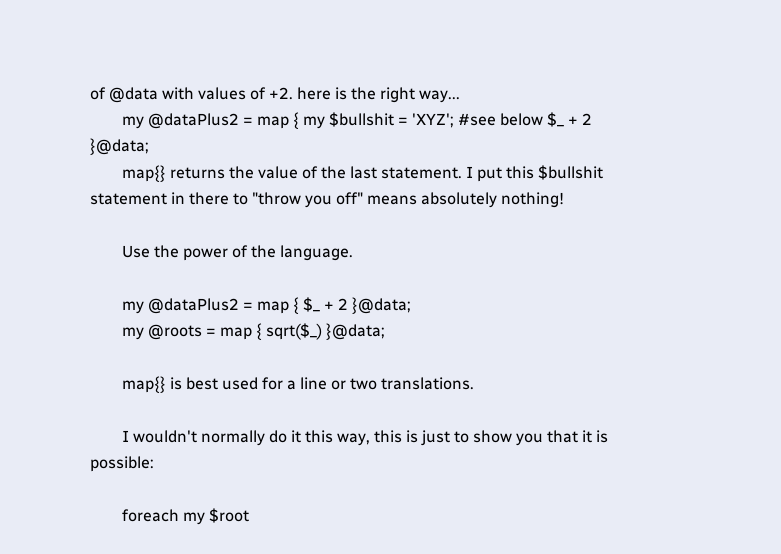of @data with values of +2. here is the right way...
        my @dataPlus2 = map { my $bullshit = 'XYZ'; #see below $_ + 2 }@data;
        map{} returns the value of the last statement. I put this $bullshit statement in there to "throw you off" means absolutely nothing!

        Use the power of the language.

        my @dataPlus2 = map { $_ + 2 }@data;
        my @roots = map { sqrt($_) }@data;

        map{} is best used for a line or two translations.

        I wouldn't normally do it this way, this is just to show you that it is possible:

        foreach my $root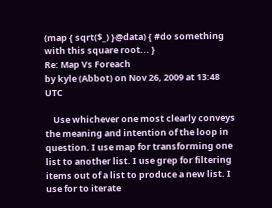(map { sqrt($_) }@data) { #do something with this square root... }
Re: Map Vs Foreach
by kyle (Abbot) on Nov 26, 2009 at 13:48 UTC

    Use whichever one most clearly conveys the meaning and intention of the loop in question. I use map for transforming one list to another list. I use grep for filtering items out of a list to produce a new list. I use for to iterate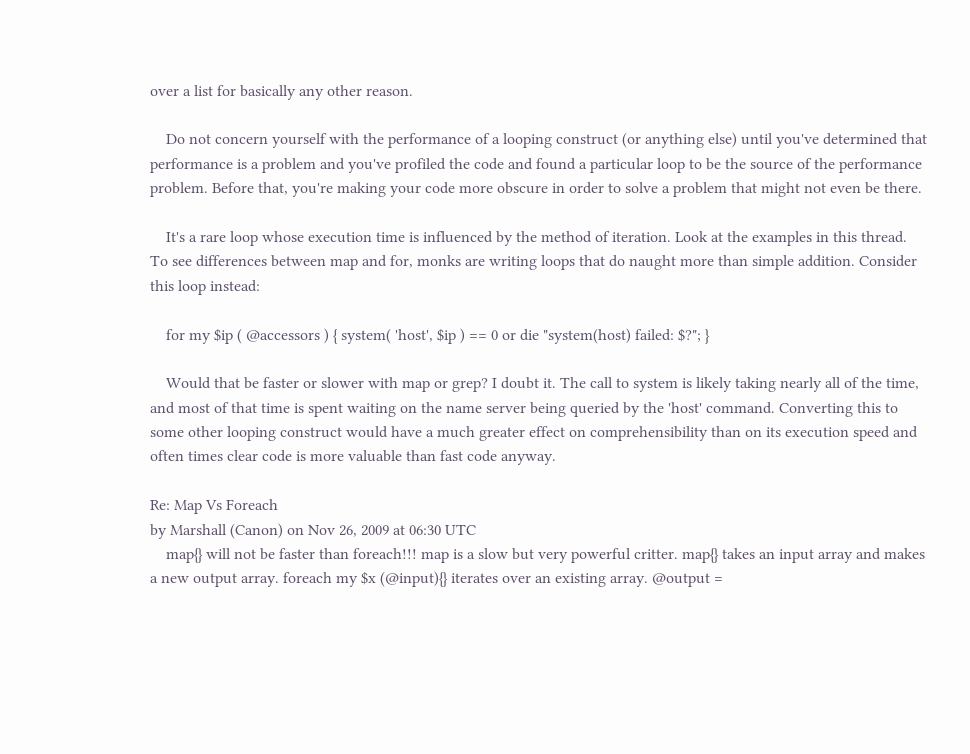over a list for basically any other reason.

    Do not concern yourself with the performance of a looping construct (or anything else) until you've determined that performance is a problem and you've profiled the code and found a particular loop to be the source of the performance problem. Before that, you're making your code more obscure in order to solve a problem that might not even be there.

    It's a rare loop whose execution time is influenced by the method of iteration. Look at the examples in this thread. To see differences between map and for, monks are writing loops that do naught more than simple addition. Consider this loop instead:

    for my $ip ( @accessors ) { system( 'host', $ip ) == 0 or die "system(host) failed: $?"; }

    Would that be faster or slower with map or grep? I doubt it. The call to system is likely taking nearly all of the time, and most of that time is spent waiting on the name server being queried by the 'host' command. Converting this to some other looping construct would have a much greater effect on comprehensibility than on its execution speed and often times clear code is more valuable than fast code anyway.

Re: Map Vs Foreach
by Marshall (Canon) on Nov 26, 2009 at 06:30 UTC
    map{} will not be faster than foreach!!! map is a slow but very powerful critter. map{} takes an input array and makes a new output array. foreach my $x (@input){} iterates over an existing array. @output =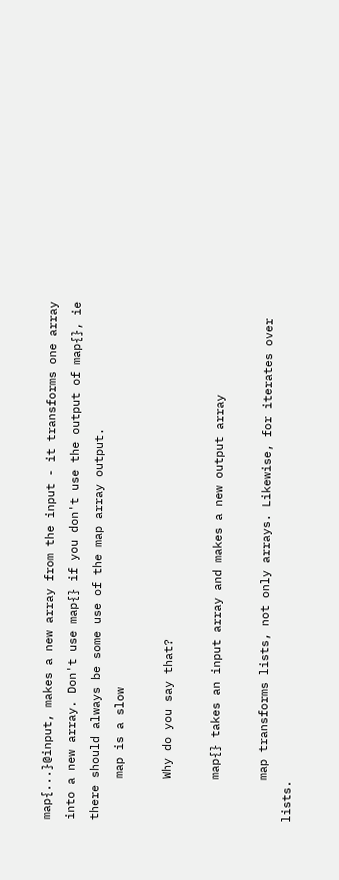map{...}@input, makes a new array from the input - it transforms one array into a new array. Don't use map{} if you don't use the output of map{}, ie there should always be some use of the map array output.
      map is a slow

      Why do you say that?

      map{} takes an input array and makes a new output array

      map transforms lists, not only arrays. Likewise, for iterates over lists.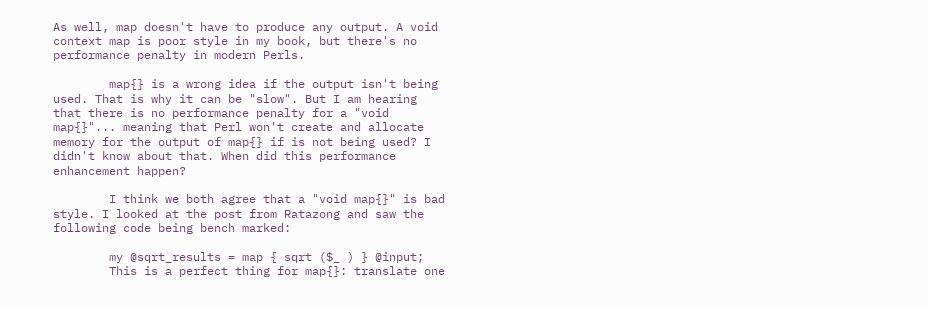As well, map doesn't have to produce any output. A void context map is poor style in my book, but there's no performance penalty in modern Perls.

        map{} is a wrong idea if the output isn't being used. That is why it can be "slow". But I am hearing that there is no performance penalty for a "void map{}"... meaning that Perl won't create and allocate memory for the output of map{} if is not being used? I didn't know about that. When did this performance enhancement happen?

        I think we both agree that a "void map{}" is bad style. I looked at the post from Ratazong and saw the following code being bench marked:

        my @sqrt_results = map { sqrt ($_ ) } @input;
        This is a perfect thing for map{}: translate one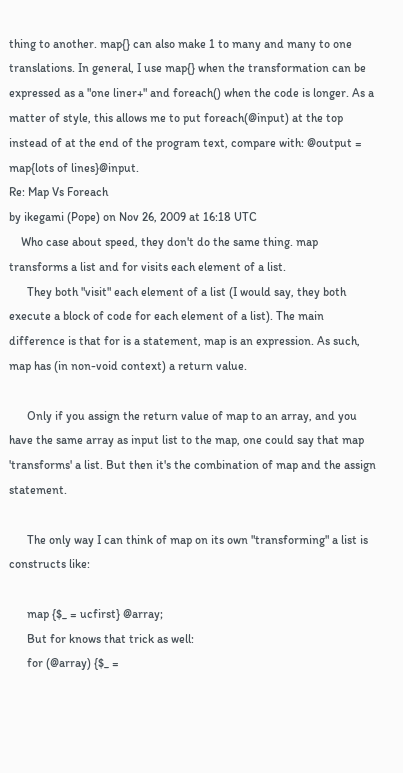thing to another. map{} can also make 1 to many and many to one translations. In general, I use map{} when the transformation can be expressed as a "one liner+" and foreach() when the code is longer. As a matter of style, this allows me to put foreach(@input) at the top instead of at the end of the program text, compare with: @output = map{lots of lines}@input.
Re: Map Vs Foreach
by ikegami (Pope) on Nov 26, 2009 at 16:18 UTC
    Who case about speed, they don't do the same thing. map transforms a list and for visits each element of a list.
      They both "visit" each element of a list (I would say, they both execute a block of code for each element of a list). The main difference is that for is a statement, map is an expression. As such, map has (in non-void context) a return value.

      Only if you assign the return value of map to an array, and you have the same array as input list to the map, one could say that map 'transforms' a list. But then it's the combination of map and the assign statement.

      The only way I can think of map on its own "transforming" a list is constructs like:

      map {$_ = ucfirst} @array;
      But for knows that trick as well:
      for (@array) {$_ =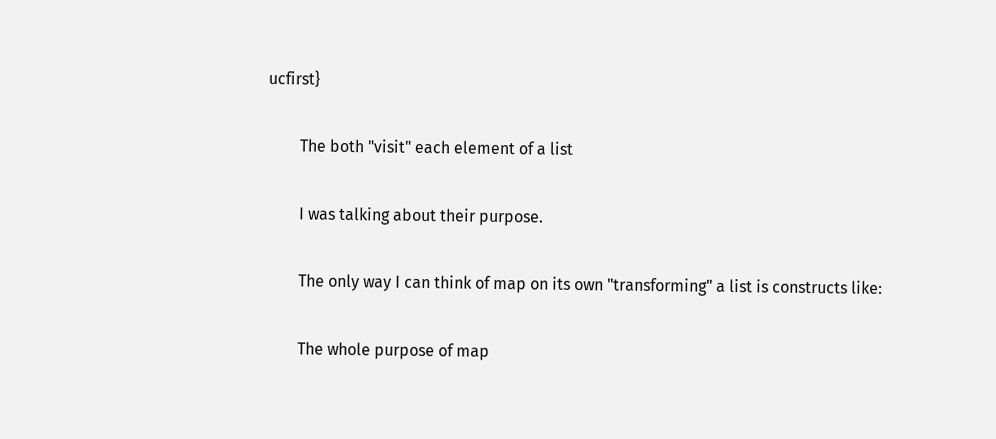ucfirst}

        The both "visit" each element of a list

        I was talking about their purpose.

        The only way I can think of map on its own "transforming" a list is constructs like:

        The whole purpose of map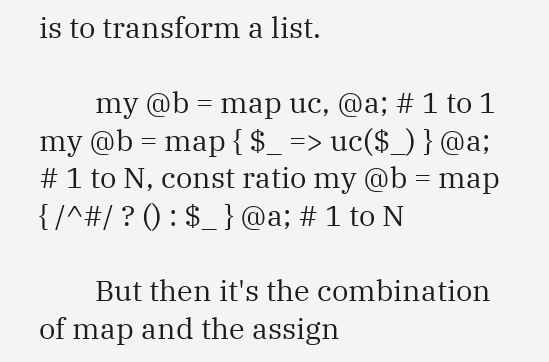is to transform a list.

        my @b = map uc, @a; # 1 to 1 my @b = map { $_ => uc($_) } @a; # 1 to N, const ratio my @b = map { /^#/ ? () : $_ } @a; # 1 to N

        But then it's the combination of map and the assign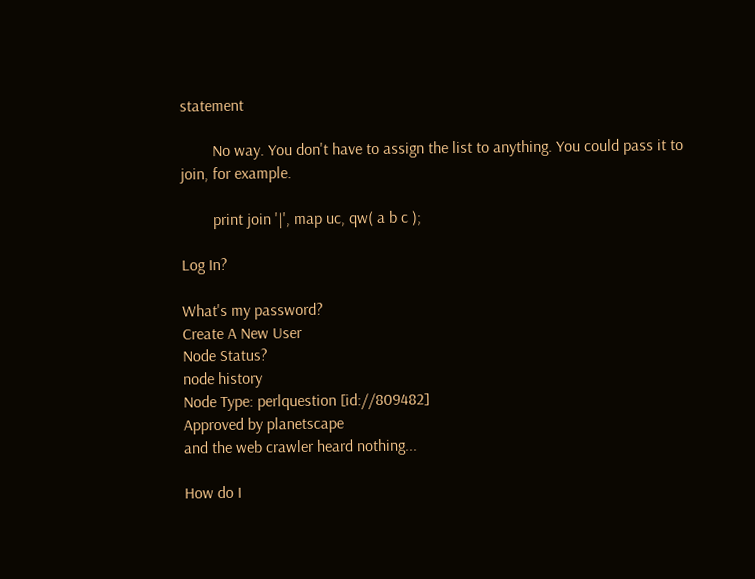statement

        No way. You don't have to assign the list to anything. You could pass it to join, for example.

        print join '|', map uc, qw( a b c );

Log In?

What's my password?
Create A New User
Node Status?
node history
Node Type: perlquestion [id://809482]
Approved by planetscape
and the web crawler heard nothing...

How do I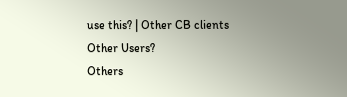use this? | Other CB clients
Other Users?
Others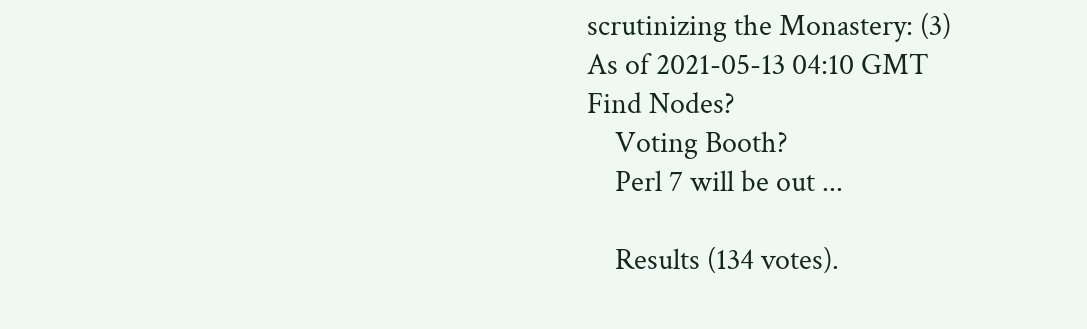scrutinizing the Monastery: (3)
As of 2021-05-13 04:10 GMT
Find Nodes?
    Voting Booth?
    Perl 7 will be out ...

    Results (134 votes).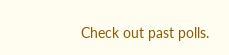Check out past polls.